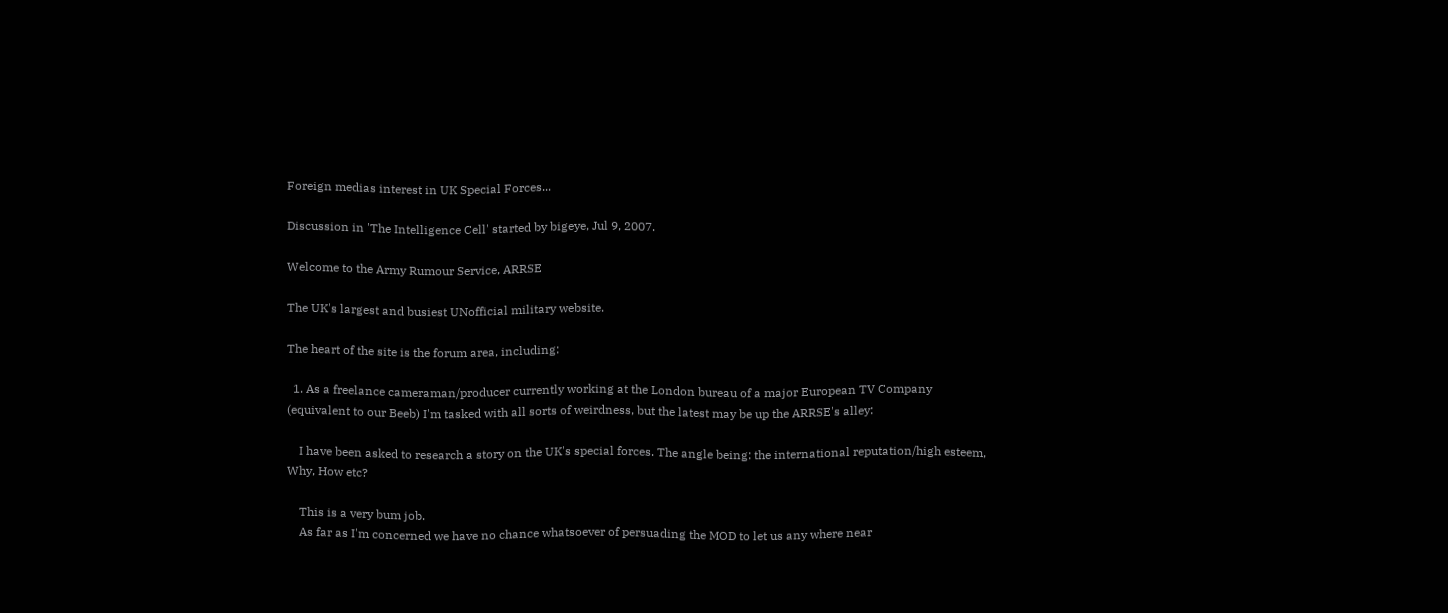Foreign medias interest in UK Special Forces...

Discussion in 'The Intelligence Cell' started by bigeye, Jul 9, 2007.

Welcome to the Army Rumour Service, ARRSE

The UK's largest and busiest UNofficial military website.

The heart of the site is the forum area, including:

  1. As a freelance cameraman/producer currently working at the London bureau of a major European TV Company (equivalent to our Beeb) I'm tasked with all sorts of weirdness, but the latest may be up the ARRSE's alley:

    I have been asked to research a story on the UK's special forces. The angle being: the international reputation/high esteem, Why, How etc?

    This is a very bum job.
    As far as I'm concerned we have no chance whatsoever of persuading the MOD to let us any where near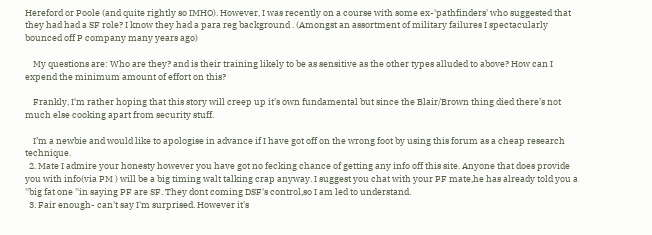Hereford or Poole (and quite rightly so IMHO). However, I was recently on a course with some ex-'pathfinders' who suggested that they had had a SF role? I know they had a para reg background . (Amongst an assortment of military failures I spectacularly bounced off P company many years ago)

    My questions are: Who are they? and is their training likely to be as sensitive as the other types alluded to above? How can I expend the minimum amount of effort on this?

    Frankly, I'm rather hoping that this story will creep up it's own fundamental but since the Blair/Brown thing died there’s not much else cooking apart from security stuff.

    I’m a newbie and would like to apologise in advance if I have got off on the wrong foot by using this forum as a cheap research technique.
  2. Mate I admire your honesty however you have got no fecking chance of getting any info off this site. Anyone that does provide you with info(via PM ) will be a big timing walt talking crap anyway. I suggest you chat with your PF mate,he has already told you a ''big fat one ''in saying PF are SF. They dont coming DSF's control,so I am led to understand.
  3. Fair enough- can't say I'm surprised. However it's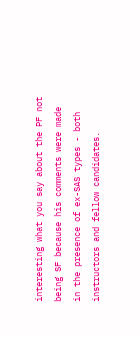interesting what you say about the PF not being SF because his comments were made in the presence of ex-SAS types - both instructors and fellow candidates.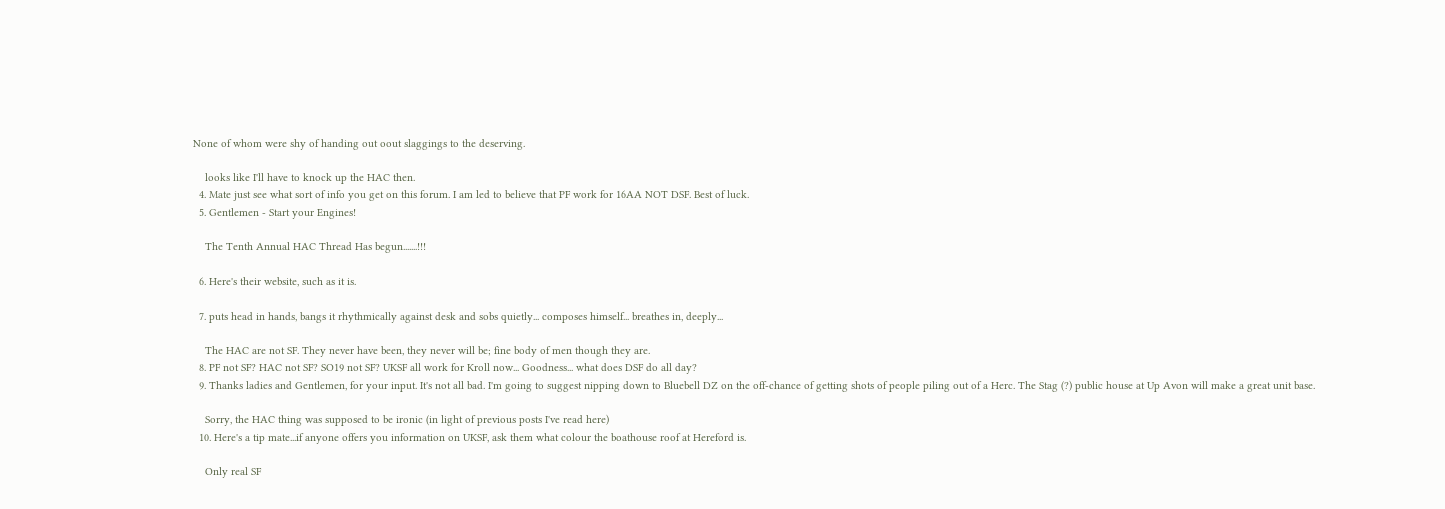None of whom were shy of handing out oout slaggings to the deserving.

    looks like I'll have to knock up the HAC then.
  4. Mate just see what sort of info you get on this forum. I am led to believe that PF work for 16AA NOT DSF. Best of luck.
  5. Gentlemen - Start your Engines!

    The Tenth Annual HAC Thread Has begun.......!!!

  6. Here's their website, such as it is.

  7. puts head in hands, bangs it rhythmically against desk and sobs quietly... composes himself... breathes in, deeply...

    The HAC are not SF. They never have been, they never will be; fine body of men though they are.
  8. PF not SF? HAC not SF? SO19 not SF? UKSF all work for Kroll now... Goodness... what does DSF do all day?
  9. Thanks ladies and Gentlemen, for your input. It's not all bad. I'm going to suggest nipping down to Bluebell DZ on the off-chance of getting shots of people piling out of a Herc. The Stag (?) public house at Up Avon will make a great unit base.

    Sorry, the HAC thing was supposed to be ironic (in light of previous posts I've read here)
  10. Here's a tip mate...if anyone offers you information on UKSF, ask them what colour the boathouse roof at Hereford is.

    Only real SF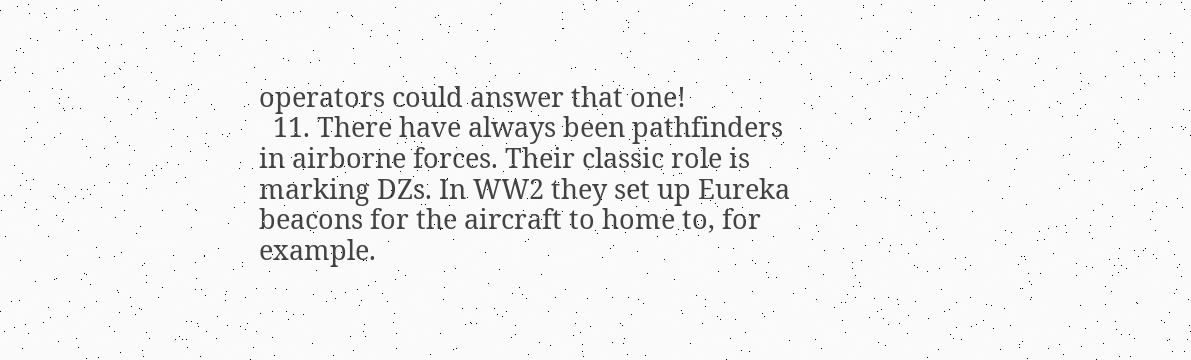operators could answer that one!
  11. There have always been pathfinders in airborne forces. Their classic role is marking DZs. In WW2 they set up Eureka beacons for the aircraft to home to, for example.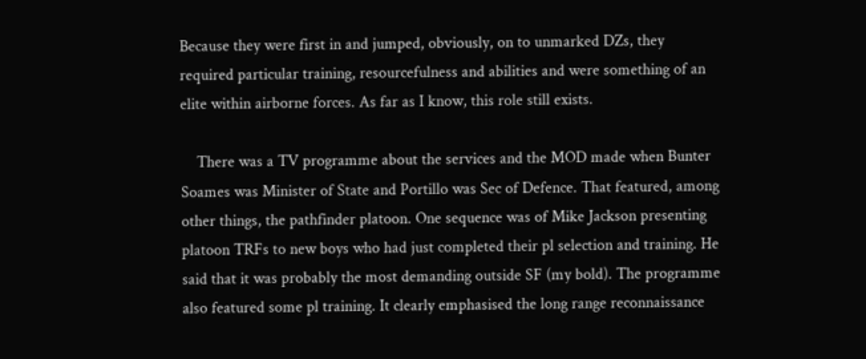Because they were first in and jumped, obviously, on to unmarked DZs, they required particular training, resourcefulness and abilities and were something of an elite within airborne forces. As far as I know, this role still exists.

    There was a TV programme about the services and the MOD made when Bunter Soames was Minister of State and Portillo was Sec of Defence. That featured, among other things, the pathfinder platoon. One sequence was of Mike Jackson presenting platoon TRFs to new boys who had just completed their pl selection and training. He said that it was probably the most demanding outside SF (my bold). The programme also featured some pl training. It clearly emphasised the long range reconnaissance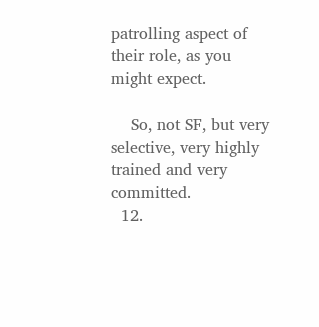patrolling aspect of their role, as you might expect.

    So, not SF, but very selective, very highly trained and very committed.
  12.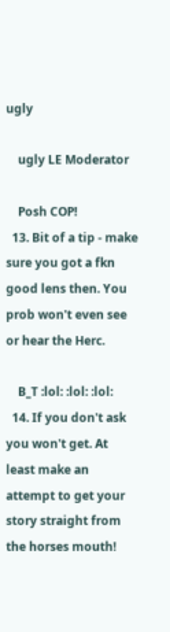ugly

    ugly LE Moderator

    Posh COP!
  13. Bit of a tip - make sure you got a fkn good lens then. You prob won't even see or hear the Herc.

    B_T :lol: :lol: :lol:
  14. If you don't ask you won't get. At least make an attempt to get your story straight from the horses mouth!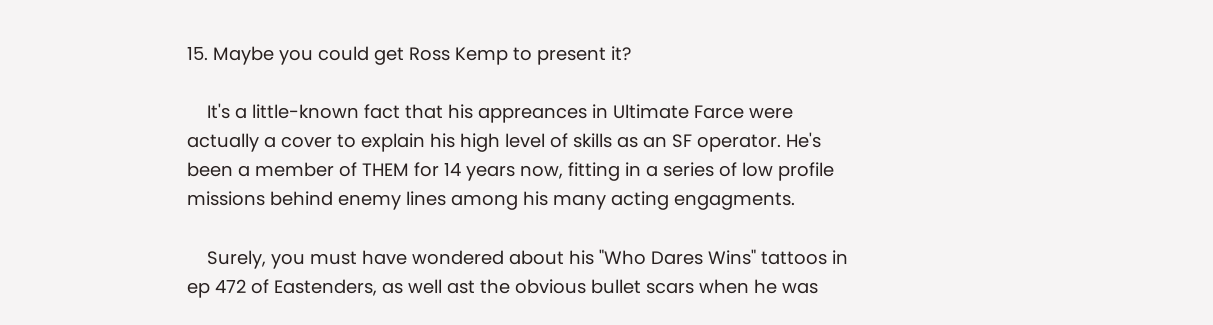15. Maybe you could get Ross Kemp to present it?

    It's a little-known fact that his appreances in Ultimate Farce were actually a cover to explain his high level of skills as an SF operator. He's been a member of THEM for 14 years now, fitting in a series of low profile missions behind enemy lines among his many acting engagments.

    Surely, you must have wondered about his "Who Dares Wins" tattoos in ep 472 of Eastenders, as well ast the obvious bullet scars when he was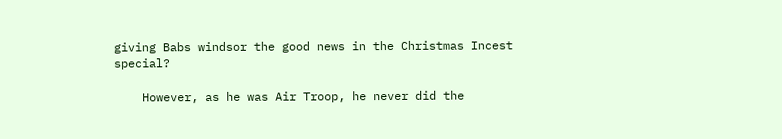giving Babs windsor the good news in the Christmas Incest special?

    However, as he was Air Troop, he never did the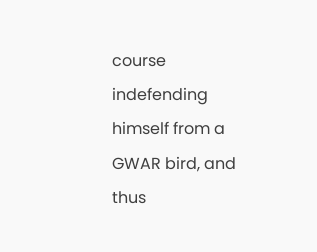course indefending himself from a GWAR bird, and thus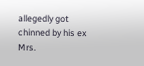allegedly got chinned by his ex Mrs.